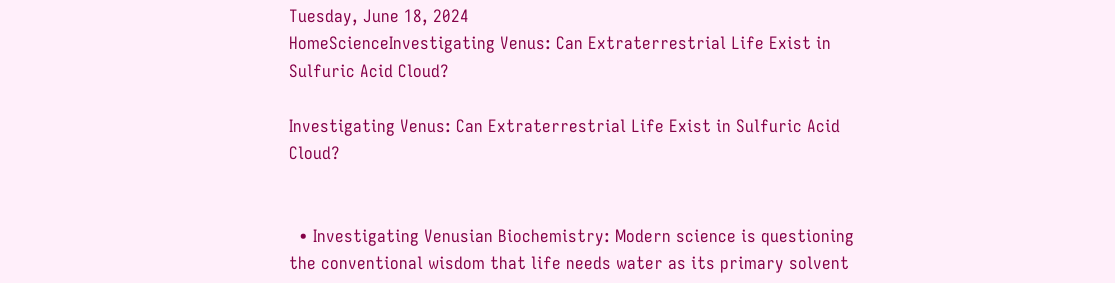Tuesday, June 18, 2024
HomeScienceInvestigating Venus: Can Extraterrestrial Life Exist in Sulfuric Acid Cloud?

Investigating Venus: Can Extraterrestrial Life Exist in Sulfuric Acid Cloud?


  • Investigating Venusian Biochemistry: Modern science is questioning the conventional wisdom that life needs water as its primary solvent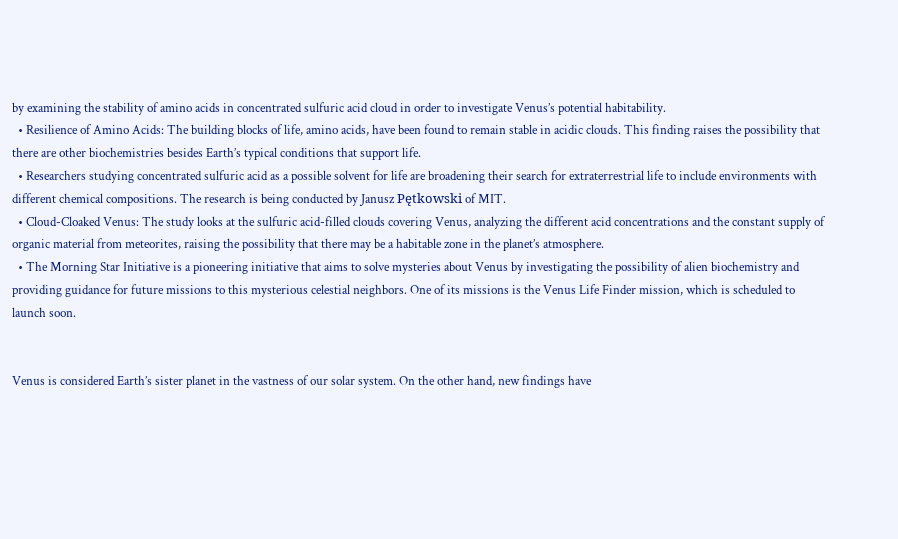by examining the stability of amino acids in concentrated sulfuric acid cloud in order to investigate Venus’s potential habitability.
  • Resilience of Amino Acids: The building blocks of life, amino acids, have been found to remain stable in acidic clouds. This finding raises the possibility that there are other biochemistries besides Earth’s typical conditions that support life.
  • Researchers studying concentrated sulfuric acid as a possible solvent for life are broadening their search for extraterrestrial life to include environments with different chemical compositions. The research is being conducted by Janusz Pętkowski of MIT.
  • Cloud-Cloaked Venus: The study looks at the sulfuric acid-filled clouds covering Venus, analyzing the different acid concentrations and the constant supply of organic material from meteorites, raising the possibility that there may be a habitable zone in the planet’s atmosphere.
  • The Morning Star Initiative is a pioneering initiative that aims to solve mysteries about Venus by investigating the possibility of alien biochemistry and providing guidance for future missions to this mysterious celestial neighbors. One of its missions is the Venus Life Finder mission, which is scheduled to launch soon.


Venus is considered Earth’s sister planet in the vastness of our solar system. On the other hand, new findings have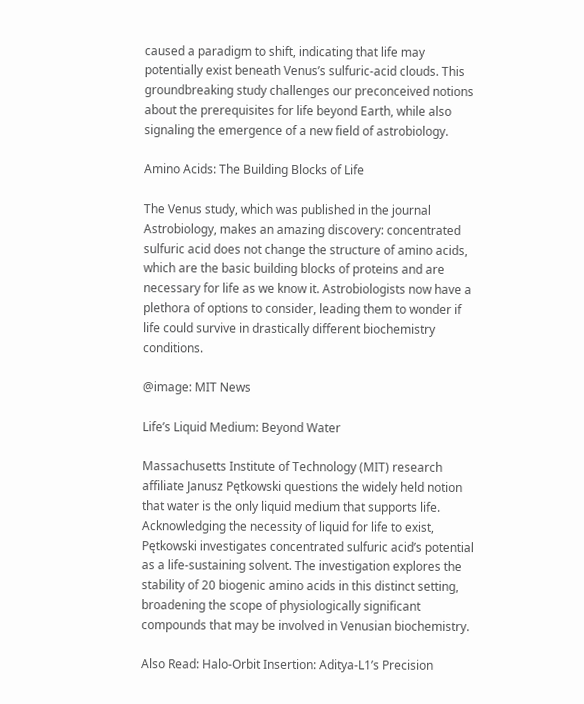caused a paradigm to shift, indicating that life may potentially exist beneath Venus’s sulfuric-acid clouds. This groundbreaking study challenges our preconceived notions about the prerequisites for life beyond Earth, while also signaling the emergence of a new field of astrobiology.

Amino Acids: The Building Blocks of Life

The Venus study, which was published in the journal Astrobiology, makes an amazing discovery: concentrated sulfuric acid does not change the structure of amino acids, which are the basic building blocks of proteins and are necessary for life as we know it. Astrobiologists now have a plethora of options to consider, leading them to wonder if life could survive in drastically different biochemistry conditions.

@image: MIT News

Life’s Liquid Medium: Beyond Water

Massachusetts Institute of Technology (MIT) research affiliate Janusz Pętkowski questions the widely held notion that water is the only liquid medium that supports life. Acknowledging the necessity of liquid for life to exist, Pętkowski investigates concentrated sulfuric acid’s potential as a life-sustaining solvent. The investigation explores the stability of 20 biogenic amino acids in this distinct setting, broadening the scope of physiologically significant compounds that may be involved in Venusian biochemistry.

Also Read: Halo-Orbit Insertion: Aditya-L1’s Precision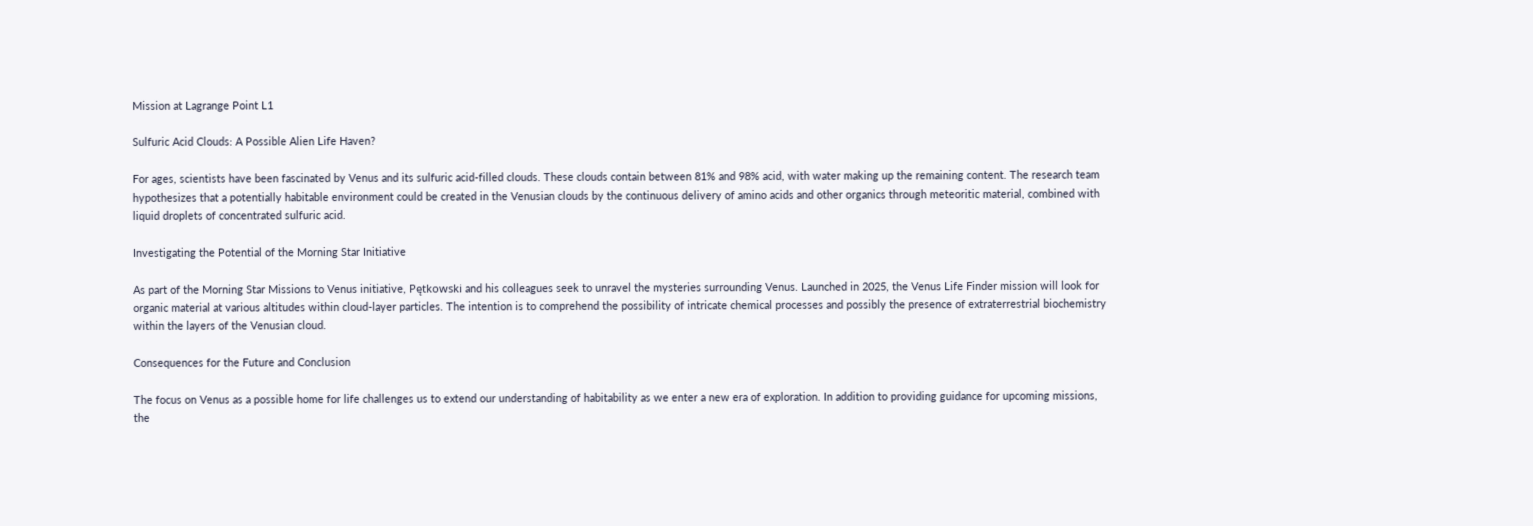Mission at Lagrange Point L1

Sulfuric Acid Clouds: A Possible Alien Life Haven?

For ages, scientists have been fascinated by Venus and its sulfuric acid-filled clouds. These clouds contain between 81% and 98% acid, with water making up the remaining content. The research team hypothesizes that a potentially habitable environment could be created in the Venusian clouds by the continuous delivery of amino acids and other organics through meteoritic material, combined with liquid droplets of concentrated sulfuric acid.

Investigating the Potential of the Morning Star Initiative

As part of the Morning Star Missions to Venus initiative, Pętkowski and his colleagues seek to unravel the mysteries surrounding Venus. Launched in 2025, the Venus Life Finder mission will look for organic material at various altitudes within cloud-layer particles. The intention is to comprehend the possibility of intricate chemical processes and possibly the presence of extraterrestrial biochemistry within the layers of the Venusian cloud.

Consequences for the Future and Conclusion

The focus on Venus as a possible home for life challenges us to extend our understanding of habitability as we enter a new era of exploration. In addition to providing guidance for upcoming missions, the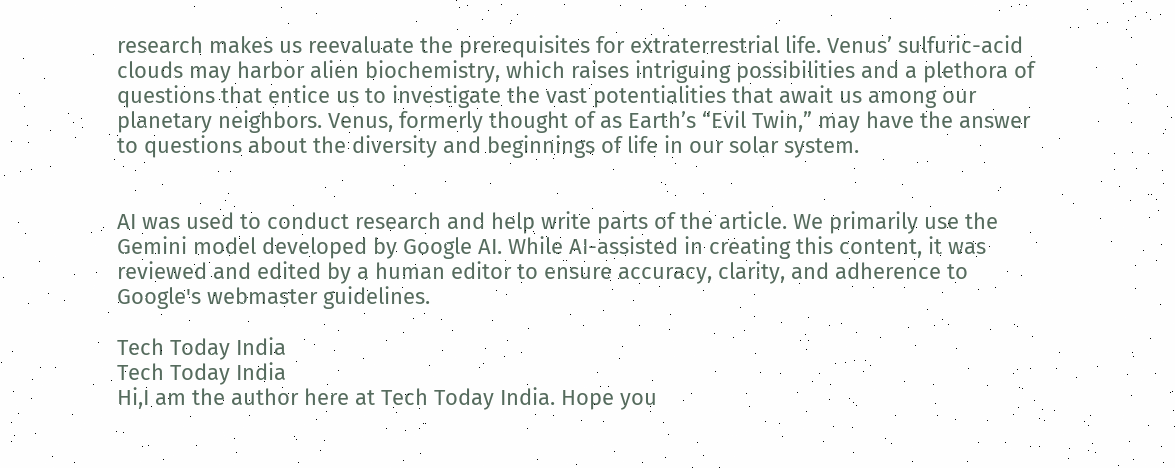research makes us reevaluate the prerequisites for extraterrestrial life. Venus’ sulfuric-acid clouds may harbor alien biochemistry, which raises intriguing possibilities and a plethora of questions that entice us to investigate the vast potentialities that await us among our planetary neighbors. Venus, formerly thought of as Earth’s “Evil Twin,” may have the answer to questions about the diversity and beginnings of life in our solar system.


AI was used to conduct research and help write parts of the article. We primarily use the Gemini model developed by Google AI. While AI-assisted in creating this content, it was reviewed and edited by a human editor to ensure accuracy, clarity, and adherence to Google's webmaster guidelines.

Tech Today India
Tech Today India
Hi,I am the author here at Tech Today India. Hope you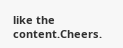like the content.Cheers.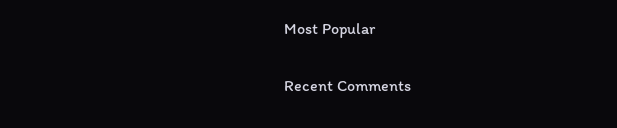Most Popular

Recent Comments